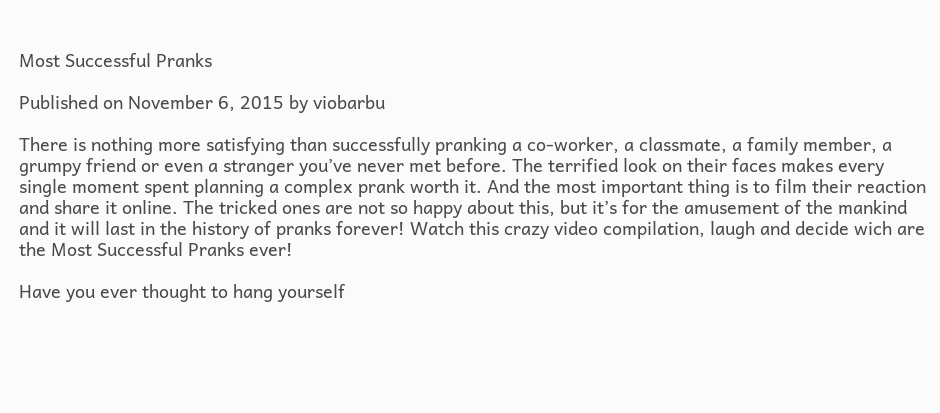Most Successful Pranks

Published on November 6, 2015 by viobarbu

There is nothing more satisfying than successfully pranking a co-worker, a classmate, a family member, a grumpy friend or even a stranger you’ve never met before. The terrified look on their faces makes every single moment spent planning a complex prank worth it. And the most important thing is to film their reaction and share it online. The tricked ones are not so happy about this, but it’s for the amusement of the mankind and it will last in the history of pranks forever! Watch this crazy video compilation, laugh and decide wich are the Most Successful Pranks ever!

Have you ever thought to hang yourself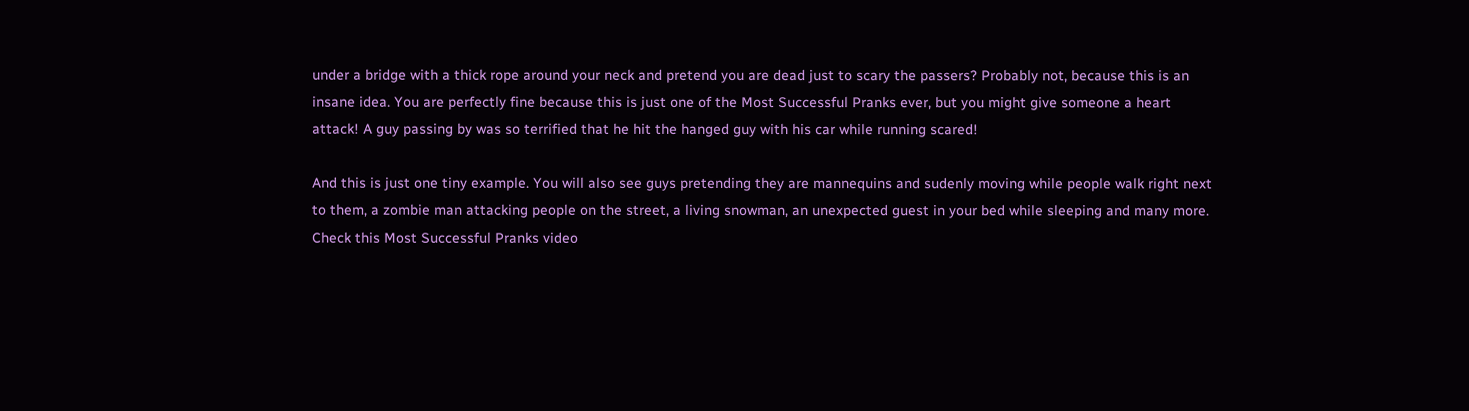under a bridge with a thick rope around your neck and pretend you are dead just to scary the passers? Probably not, because this is an insane idea. You are perfectly fine because this is just one of the Most Successful Pranks ever, but you might give someone a heart attack! A guy passing by was so terrified that he hit the hanged guy with his car while running scared!

And this is just one tiny example. You will also see guys pretending they are mannequins and sudenly moving while people walk right next to them, a zombie man attacking people on the street, a living snowman, an unexpected guest in your bed while sleeping and many more. Check this Most Successful Pranks video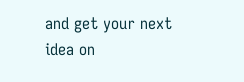and get your next idea on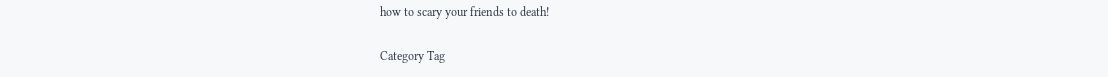how to scary your friends to death!

Category Tag